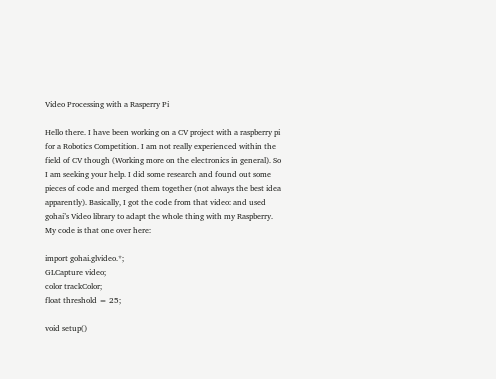Video Processing with a Rasperry Pi

Hello there. I have been working on a CV project with a raspberry pi for a Robotics Competition. I am not really experienced within the field of CV though (Working more on the electronics in general). So I am seeking your help. I did some research and found out some pieces of code and merged them together (not always the best idea apparently). Basically, I got the code from that video: and used gohai’s Video library to adapt the whole thing with my Raspberry. My code is that one over here:

import gohai.glvideo.*;
GLCapture video;
color trackColor;
float threshold = 25;

void setup()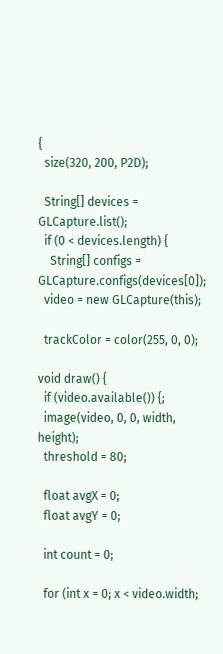{
  size(320, 200, P2D);

  String[] devices = GLCapture.list();
  if (0 < devices.length) {
    String[] configs = GLCapture.configs(devices[0]);
  video = new GLCapture(this);

  trackColor = color(255, 0, 0);

void draw() {
  if (video.available()) {;
  image(video, 0, 0, width, height);
  threshold = 80;

  float avgX = 0;
  float avgY = 0;

  int count = 0;

  for (int x = 0; x < video.width;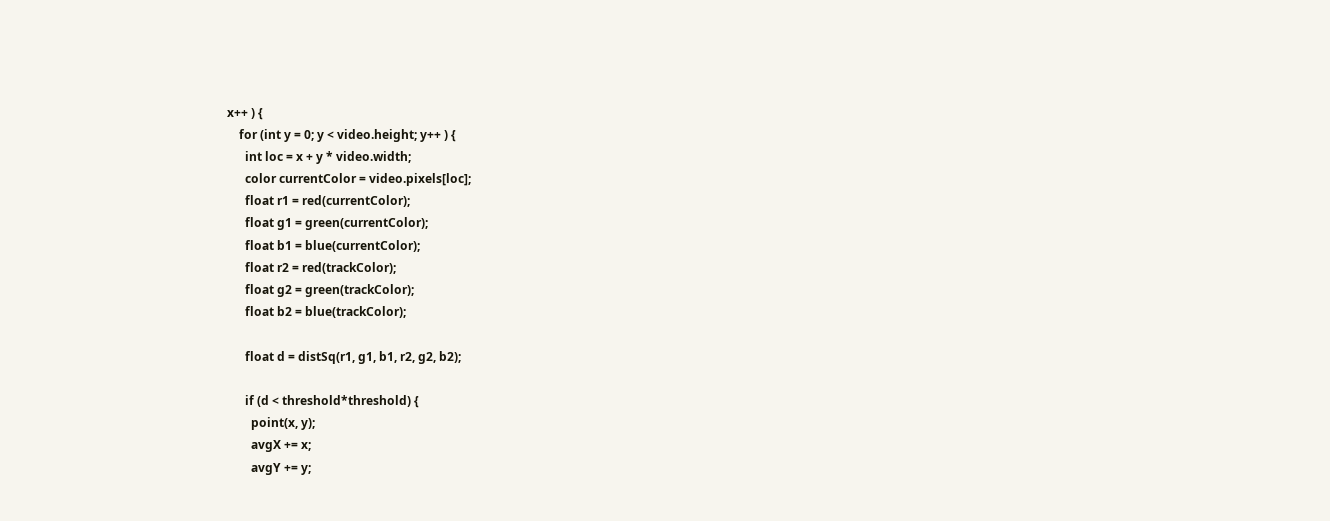x++ ) {
    for (int y = 0; y < video.height; y++ ) {
      int loc = x + y * video.width;
      color currentColor = video.pixels[loc];
      float r1 = red(currentColor);
      float g1 = green(currentColor);
      float b1 = blue(currentColor);
      float r2 = red(trackColor);
      float g2 = green(trackColor);
      float b2 = blue(trackColor);

      float d = distSq(r1, g1, b1, r2, g2, b2);

      if (d < threshold*threshold) {
        point(x, y);
        avgX += x;
        avgY += y;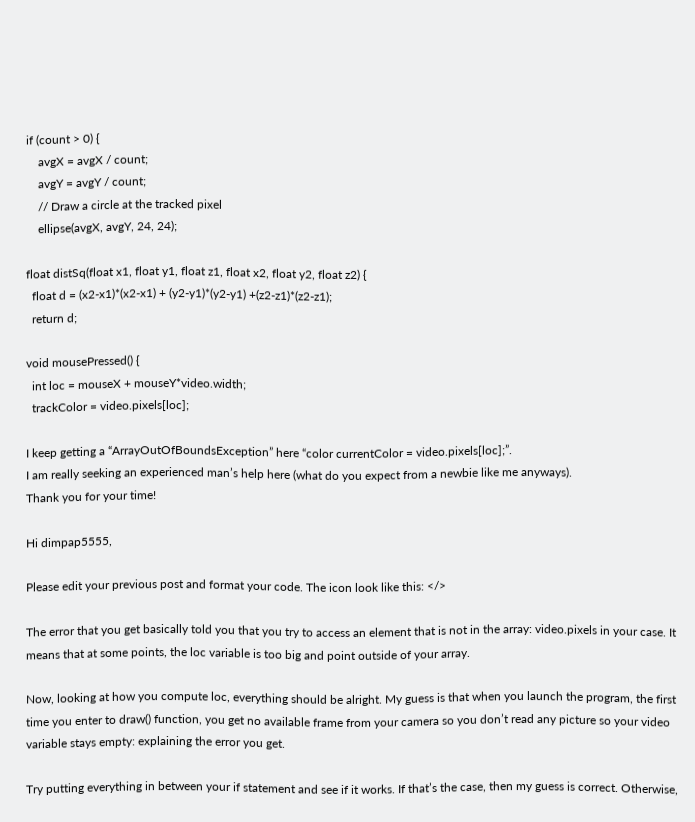if (count > 0) {
    avgX = avgX / count;
    avgY = avgY / count;
    // Draw a circle at the tracked pixel
    ellipse(avgX, avgY, 24, 24);

float distSq(float x1, float y1, float z1, float x2, float y2, float z2) {
  float d = (x2-x1)*(x2-x1) + (y2-y1)*(y2-y1) +(z2-z1)*(z2-z1);
  return d;

void mousePressed() {
  int loc = mouseX + mouseY*video.width;
  trackColor = video.pixels[loc];

I keep getting a “ArrayOutOfBoundsException” here “color currentColor = video.pixels[loc];”.
I am really seeking an experienced man’s help here (what do you expect from a newbie like me anyways).
Thank you for your time!

Hi dimpap5555,

Please edit your previous post and format your code. The icon look like this: </>

The error that you get basically told you that you try to access an element that is not in the array: video.pixels in your case. It means that at some points, the loc variable is too big and point outside of your array.

Now, looking at how you compute loc, everything should be alright. My guess is that when you launch the program, the first time you enter to draw() function, you get no available frame from your camera so you don’t read any picture so your video variable stays empty: explaining the error you get.

Try putting everything in between your if statement and see if it works. If that’s the case, then my guess is correct. Otherwise,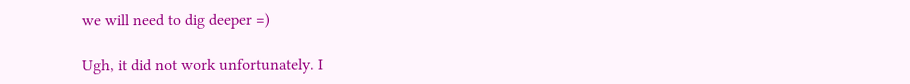we will need to dig deeper =)

Ugh, it did not work unfortunately. I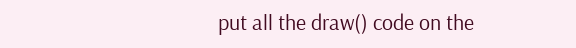put all the draw() code on the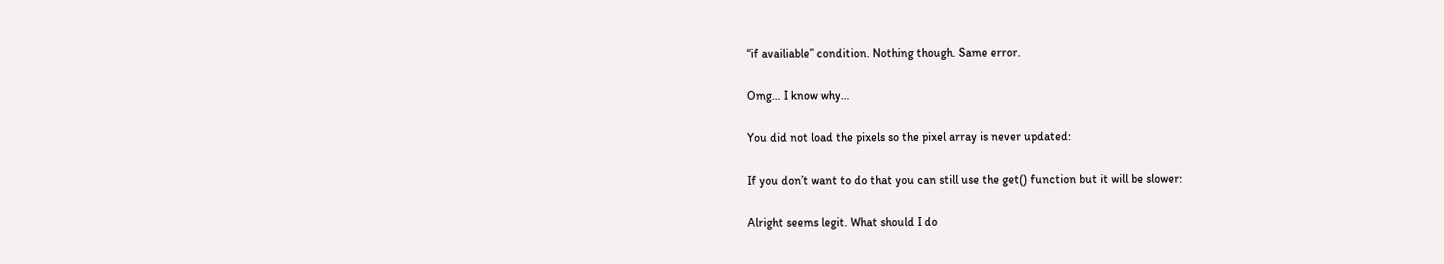“if availiable” condition. Nothing though. Same error.

Omg… I know why…

You did not load the pixels so the pixel array is never updated:

If you don’t want to do that you can still use the get() function but it will be slower:

Alright seems legit. What should I do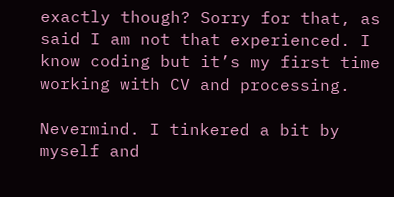exactly though? Sorry for that, as said I am not that experienced. I know coding but it’s my first time working with CV and processing.

Nevermind. I tinkered a bit by myself and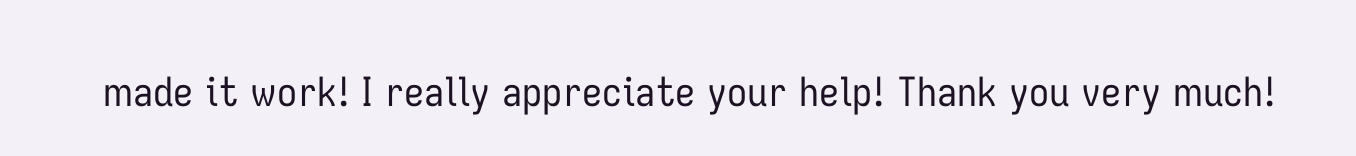made it work! I really appreciate your help! Thank you very much!